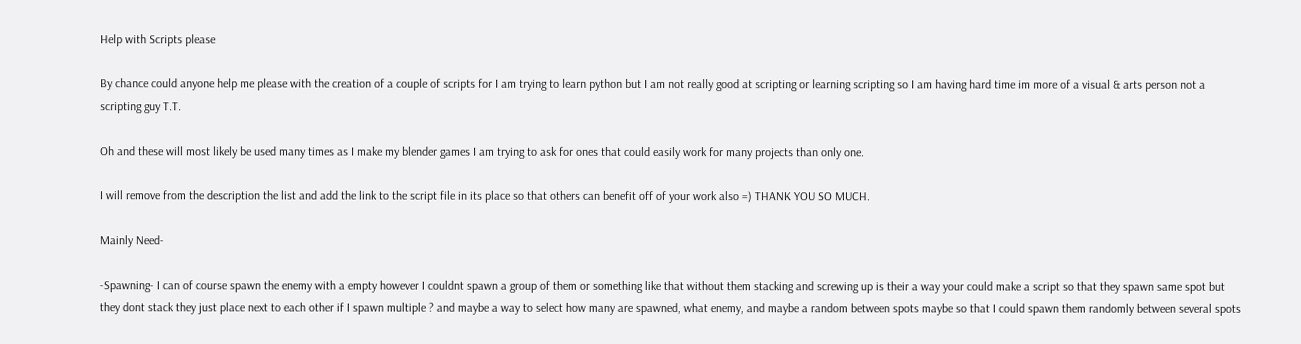Help with Scripts please

By chance could anyone help me please with the creation of a couple of scripts for I am trying to learn python but I am not really good at scripting or learning scripting so I am having hard time im more of a visual & arts person not a scripting guy T.T.

Oh and these will most likely be used many times as I make my blender games I am trying to ask for ones that could easily work for many projects than only one.

I will remove from the description the list and add the link to the script file in its place so that others can benefit off of your work also =) THANK YOU SO MUCH.

Mainly Need-

-Spawning- I can of course spawn the enemy with a empty however I couldnt spawn a group of them or something like that without them stacking and screwing up is their a way your could make a script so that they spawn same spot but they dont stack they just place next to each other if I spawn multiple ? and maybe a way to select how many are spawned, what enemy, and maybe a random between spots maybe so that I could spawn them randomly between several spots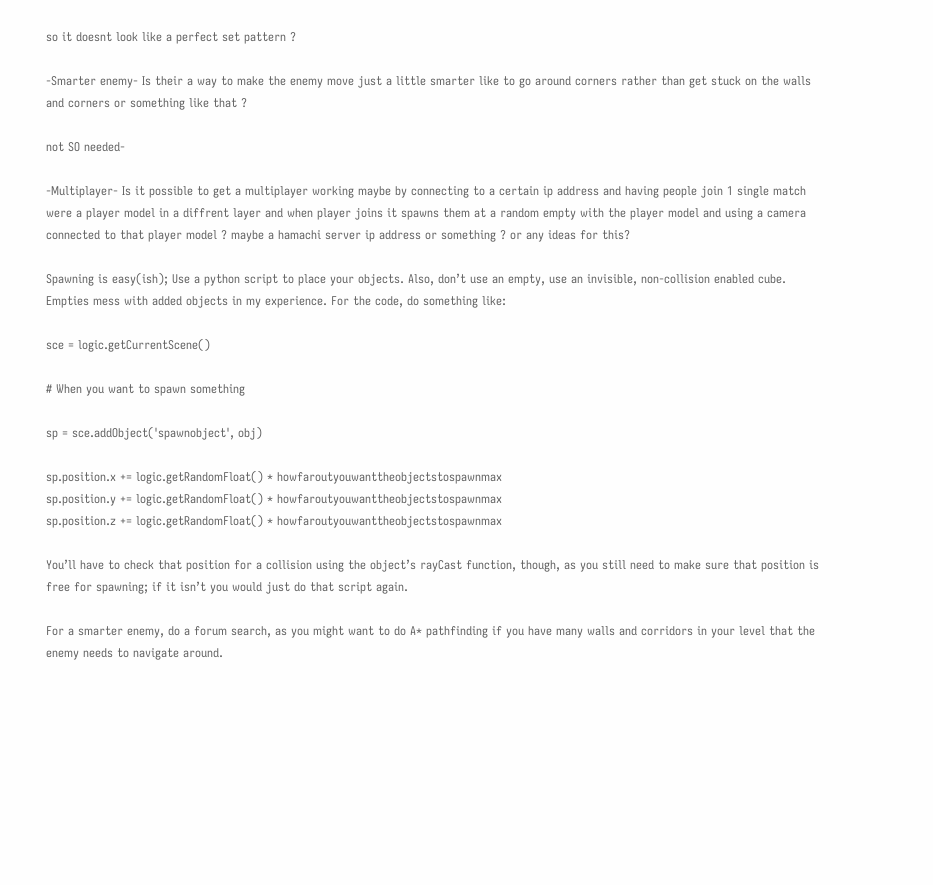so it doesnt look like a perfect set pattern ?

-Smarter enemy- Is their a way to make the enemy move just a little smarter like to go around corners rather than get stuck on the walls and corners or something like that ?

not SO needed-

-Multiplayer- Is it possible to get a multiplayer working maybe by connecting to a certain ip address and having people join 1 single match were a player model in a diffrent layer and when player joins it spawns them at a random empty with the player model and using a camera connected to that player model ? maybe a hamachi server ip address or something ? or any ideas for this?

Spawning is easy(ish); Use a python script to place your objects. Also, don’t use an empty, use an invisible, non-collision enabled cube. Empties mess with added objects in my experience. For the code, do something like:

sce = logic.getCurrentScene()

# When you want to spawn something

sp = sce.addObject('spawnobject', obj)

sp.position.x += logic.getRandomFloat() * howfaroutyouwanttheobjectstospawnmax
sp.position.y += logic.getRandomFloat() * howfaroutyouwanttheobjectstospawnmax
sp.position.z += logic.getRandomFloat() * howfaroutyouwanttheobjectstospawnmax

You’ll have to check that position for a collision using the object’s rayCast function, though, as you still need to make sure that position is free for spawning; if it isn’t you would just do that script again.

For a smarter enemy, do a forum search, as you might want to do A* pathfinding if you have many walls and corridors in your level that the enemy needs to navigate around.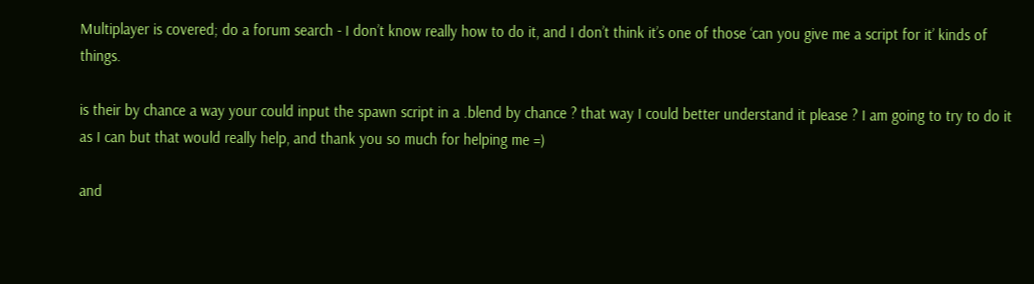Multiplayer is covered; do a forum search - I don’t know really how to do it, and I don’t think it’s one of those ‘can you give me a script for it’ kinds of things.

is their by chance a way your could input the spawn script in a .blend by chance ? that way I could better understand it please ? I am going to try to do it as I can but that would really help, and thank you so much for helping me =)

and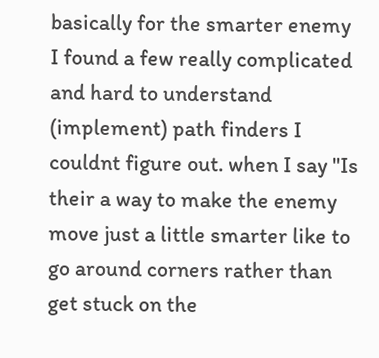basically for the smarter enemy I found a few really complicated and hard to understand (implement) path finders I couldnt figure out. when I say "Is their a way to make the enemy move just a little smarter like to go around corners rather than get stuck on the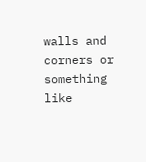walls and corners or something like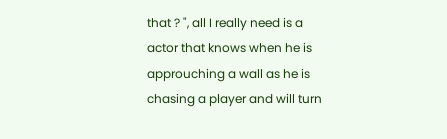that ? ", all I really need is a actor that knows when he is approuching a wall as he is chasing a player and will turn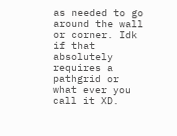as needed to go around the wall or corner. Idk if that absolutely requires a pathgrid or what ever you call it XD.